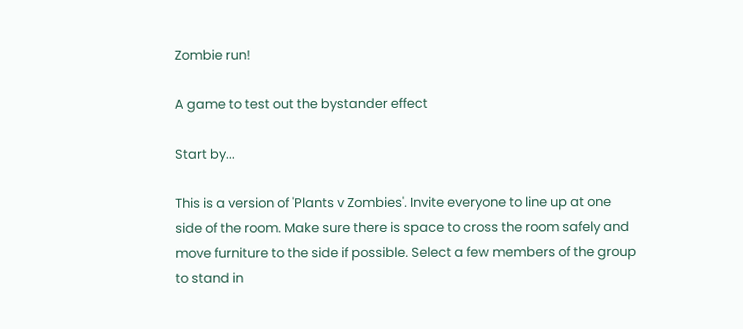Zombie run!

A game to test out the bystander effect

Start by...

This is a version of 'Plants v Zombies'. Invite everyone to line up at one side of the room. Make sure there is space to cross the room safely and move furniture to the side if possible. Select a few members of the group to stand in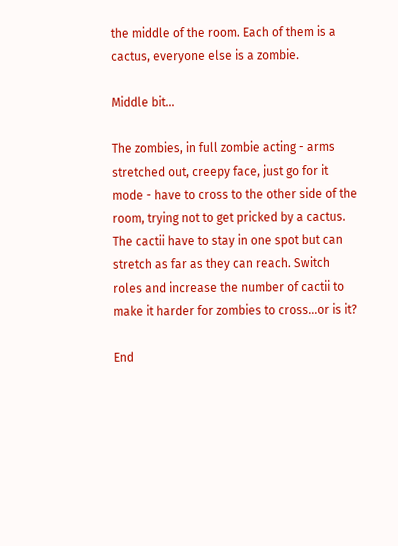the middle of the room. Each of them is a cactus, everyone else is a zombie.

Middle bit...

The zombies, in full zombie acting - arms stretched out, creepy face, just go for it mode - have to cross to the other side of the room, trying not to get pricked by a cactus. The cactii have to stay in one spot but can stretch as far as they can reach. Switch roles and increase the number of cactii to make it harder for zombies to cross...or is it?

End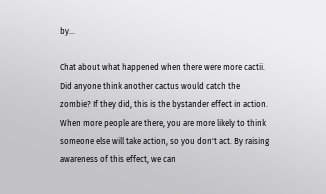by...

Chat about what happened when there were more cactii. Did anyone think another cactus would catch the zombie? If they did, this is the bystander effect in action. When more people are there, you are more likely to think someone else will take action, so you don't act. By raising awareness of this effect, we can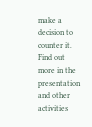make a decision to counter it. Find out more in the presentation and other activities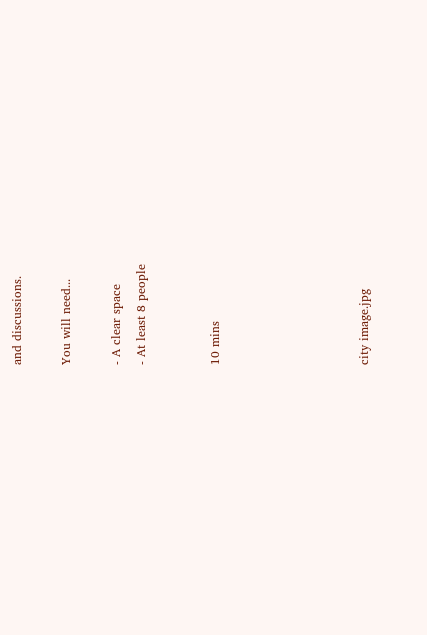and discussions.

You will need...

- A clear space
- At least 8 people


10 mins





city image.jpg